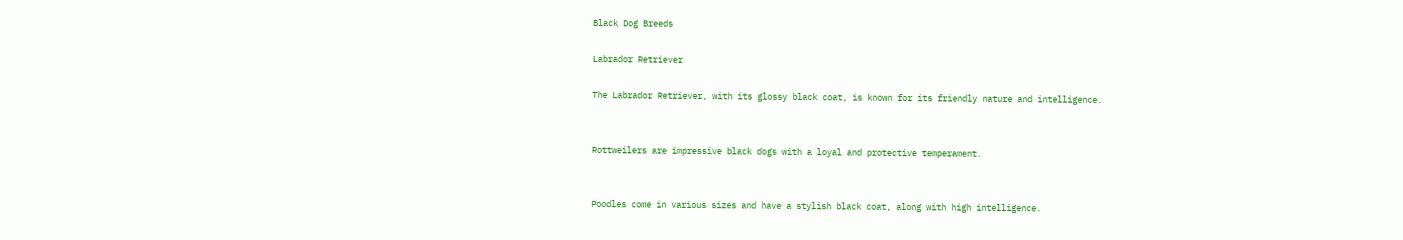Black Dog Breeds

Labrador Retriever

The Labrador Retriever, with its glossy black coat, is known for its friendly nature and intelligence.


Rottweilers are impressive black dogs with a loyal and protective temperament.


Poodles come in various sizes and have a stylish black coat, along with high intelligence.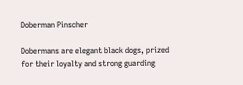Doberman Pinscher

Dobermans are elegant black dogs, prized for their loyalty and strong guarding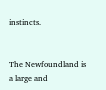instincts.


The Newfoundland is a large and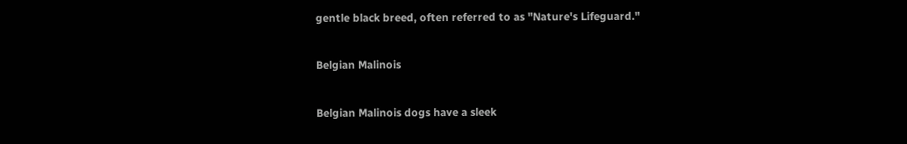gentle black breed, often referred to as "Nature's Lifeguard."

Belgian Malinois

Belgian Malinois dogs have a sleek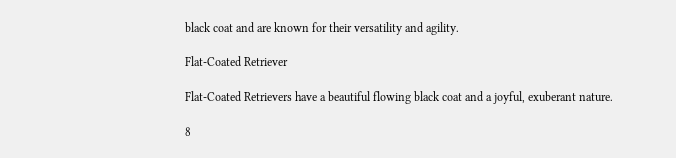black coat and are known for their versatility and agility.

Flat-Coated Retriever

Flat-Coated Retrievers have a beautiful flowing black coat and a joyful, exuberant nature.

8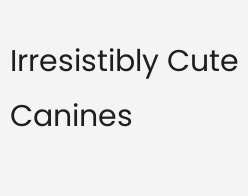Irresistibly Cute Canines